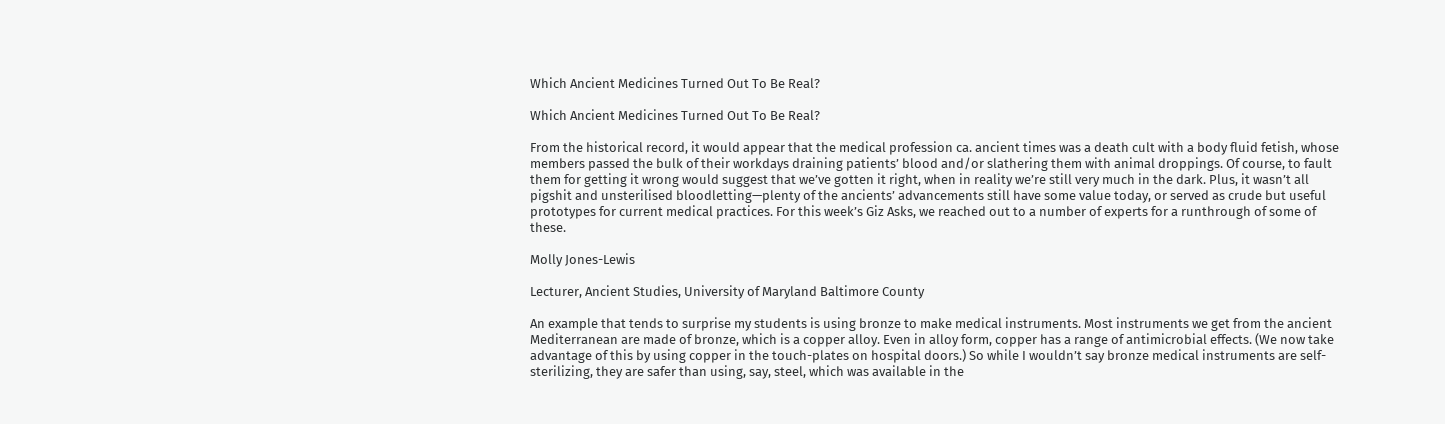Which Ancient Medicines Turned Out To Be Real?

Which Ancient Medicines Turned Out To Be Real?

From the historical record, it would appear that the medical profession ca. ancient times was a death cult with a body fluid fetish, whose members passed the bulk of their workdays draining patients’ blood and/or slathering them with animal droppings. Of course, to fault them for getting it wrong would suggest that we’ve gotten it right, when in reality we’re still very much in the dark. Plus, it wasn’t all pigshit and unsterilised bloodletting—plenty of the ancients’ advancements still have some value today, or served as crude but useful prototypes for current medical practices. For this week’s Giz Asks, we reached out to a number of experts for a runthrough of some of these.

Molly Jones-Lewis

Lecturer, Ancient Studies, University of Maryland Baltimore County

An example that tends to surprise my students is using bronze to make medical instruments. Most instruments we get from the ancient Mediterranean are made of bronze, which is a copper alloy. Even in alloy form, copper has a range of antimicrobial effects. (We now take advantage of this by using copper in the touch-plates on hospital doors.) So while I wouldn’t say bronze medical instruments are self-sterilizing, they are safer than using, say, steel, which was available in the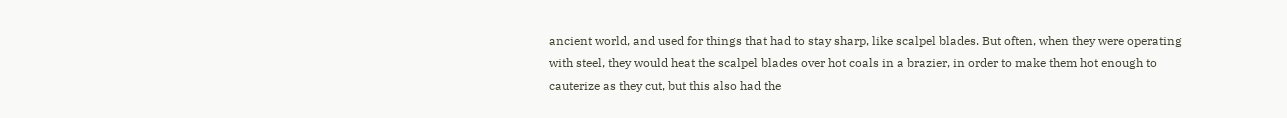ancient world, and used for things that had to stay sharp, like scalpel blades. But often, when they were operating with steel, they would heat the scalpel blades over hot coals in a brazier, in order to make them hot enough to cauterize as they cut, but this also had the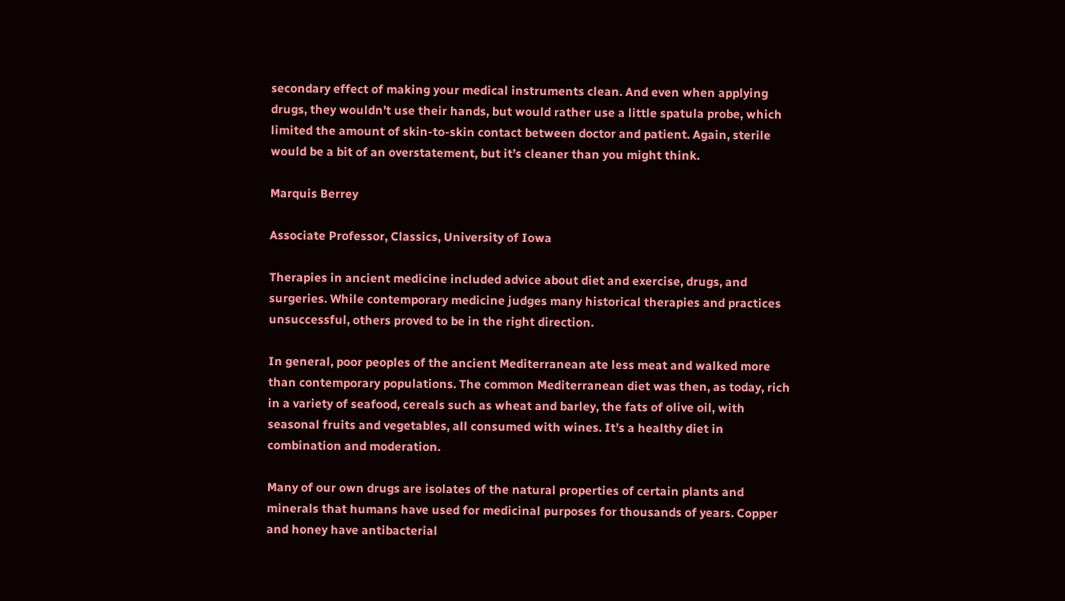secondary effect of making your medical instruments clean. And even when applying drugs, they wouldn’t use their hands, but would rather use a little spatula probe, which limited the amount of skin-to-skin contact between doctor and patient. Again, sterile would be a bit of an overstatement, but it’s cleaner than you might think.

Marquis Berrey

Associate Professor, Classics, University of Iowa

Therapies in ancient medicine included advice about diet and exercise, drugs, and surgeries. While contemporary medicine judges many historical therapies and practices unsuccessful, others proved to be in the right direction.

In general, poor peoples of the ancient Mediterranean ate less meat and walked more than contemporary populations. The common Mediterranean diet was then, as today, rich in a variety of seafood, cereals such as wheat and barley, the fats of olive oil, with seasonal fruits and vegetables, all consumed with wines. It’s a healthy diet in combination and moderation.

Many of our own drugs are isolates of the natural properties of certain plants and minerals that humans have used for medicinal purposes for thousands of years. Copper and honey have antibacterial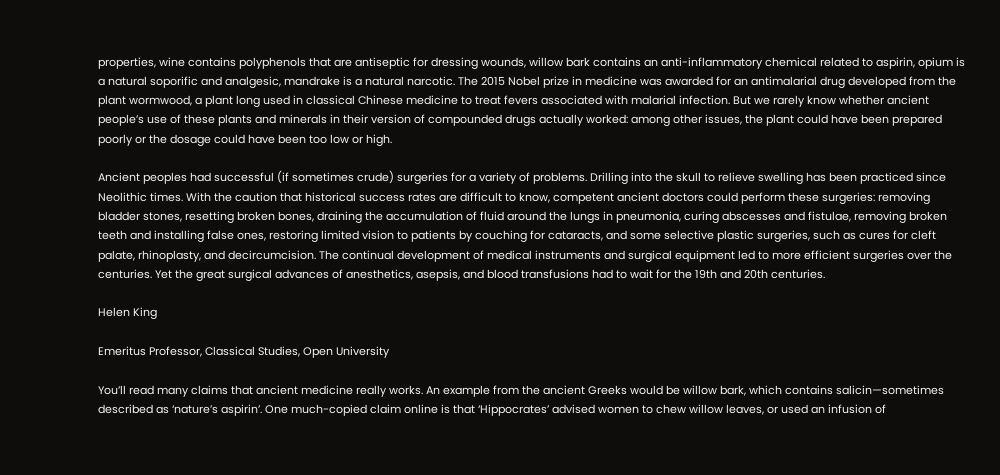properties, wine contains polyphenols that are antiseptic for dressing wounds, willow bark contains an anti-inflammatory chemical related to aspirin, opium is a natural soporific and analgesic, mandrake is a natural narcotic. The 2015 Nobel prize in medicine was awarded for an antimalarial drug developed from the plant wormwood, a plant long used in classical Chinese medicine to treat fevers associated with malarial infection. But we rarely know whether ancient people’s use of these plants and minerals in their version of compounded drugs actually worked: among other issues, the plant could have been prepared poorly or the dosage could have been too low or high.

Ancient peoples had successful (if sometimes crude) surgeries for a variety of problems. Drilling into the skull to relieve swelling has been practiced since Neolithic times. With the caution that historical success rates are difficult to know, competent ancient doctors could perform these surgeries: removing bladder stones, resetting broken bones, draining the accumulation of fluid around the lungs in pneumonia, curing abscesses and fistulae, removing broken teeth and installing false ones, restoring limited vision to patients by couching for cataracts, and some selective plastic surgeries, such as cures for cleft palate, rhinoplasty, and decircumcision. The continual development of medical instruments and surgical equipment led to more efficient surgeries over the centuries. Yet the great surgical advances of anesthetics, asepsis, and blood transfusions had to wait for the 19th and 20th centuries.

Helen King

Emeritus Professor, Classical Studies, Open University

You’ll read many claims that ancient medicine really works. An example from the ancient Greeks would be willow bark, which contains salicin—sometimes described as ‘nature’s aspirin’. One much-copied claim online is that ‘Hippocrates’ advised women to chew willow leaves, or used an infusion of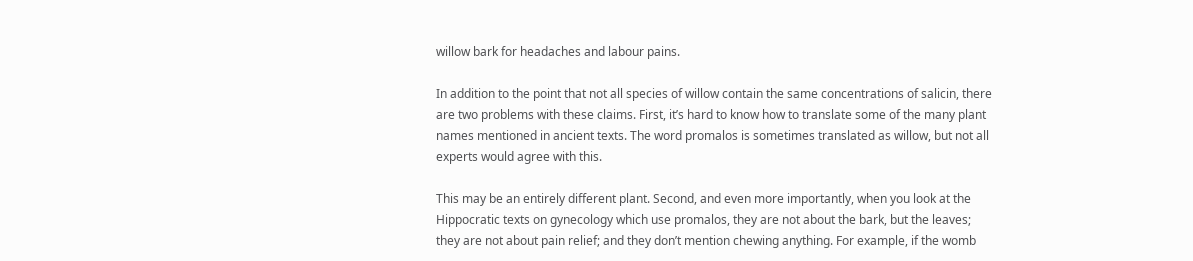willow bark for headaches and labour pains.

In addition to the point that not all species of willow contain the same concentrations of salicin, there are two problems with these claims. First, it’s hard to know how to translate some of the many plant names mentioned in ancient texts. The word promalos is sometimes translated as willow, but not all experts would agree with this.

This may be an entirely different plant. Second, and even more importantly, when you look at the Hippocratic texts on gynecology which use promalos, they are not about the bark, but the leaves; they are not about pain relief; and they don’t mention chewing anything. For example, if the womb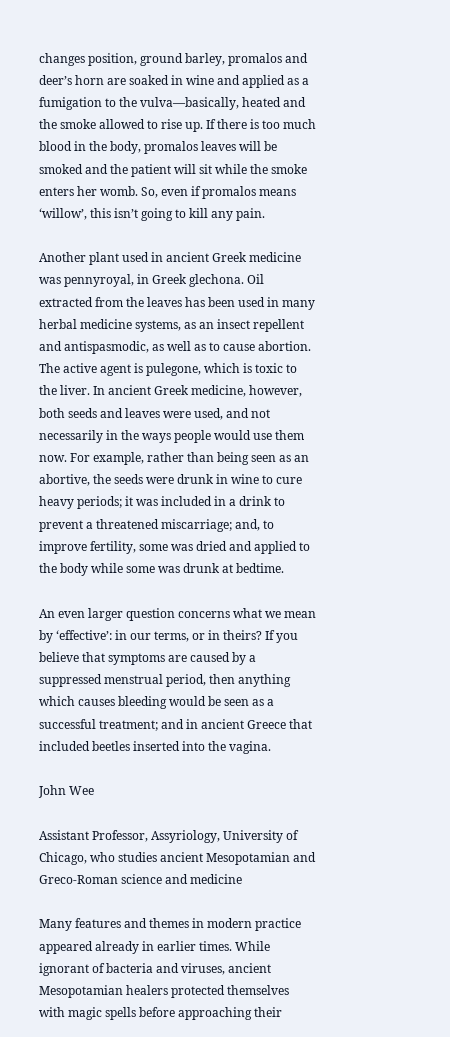changes position, ground barley, promalos and deer’s horn are soaked in wine and applied as a fumigation to the vulva—basically, heated and the smoke allowed to rise up. If there is too much blood in the body, promalos leaves will be smoked and the patient will sit while the smoke enters her womb. So, even if promalos means ‘willow’, this isn’t going to kill any pain.

Another plant used in ancient Greek medicine was pennyroyal, in Greek glechona. Oil extracted from the leaves has been used in many herbal medicine systems, as an insect repellent and antispasmodic, as well as to cause abortion. The active agent is pulegone, which is toxic to the liver. In ancient Greek medicine, however, both seeds and leaves were used, and not necessarily in the ways people would use them now. For example, rather than being seen as an abortive, the seeds were drunk in wine to cure heavy periods; it was included in a drink to prevent a threatened miscarriage; and, to improve fertility, some was dried and applied to the body while some was drunk at bedtime.

An even larger question concerns what we mean by ‘effective’: in our terms, or in theirs? If you believe that symptoms are caused by a suppressed menstrual period, then anything which causes bleeding would be seen as a successful treatment; and in ancient Greece that included beetles inserted into the vagina.

John Wee

Assistant Professor, Assyriology, University of Chicago, who studies ancient Mesopotamian and Greco-Roman science and medicine

Many features and themes in modern practice appeared already in earlier times. While ignorant of bacteria and viruses, ancient Mesopotamian healers protected themselves with magic spells before approaching their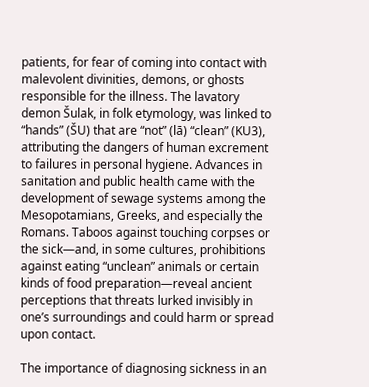patients, for fear of coming into contact with malevolent divinities, demons, or ghosts responsible for the illness. The lavatory demon Šulak, in folk etymology, was linked to “hands” (ŠU) that are “not” (lā) “clean” (KU3), attributing the dangers of human excrement to failures in personal hygiene. Advances in sanitation and public health came with the development of sewage systems among the Mesopotamians, Greeks, and especially the Romans. Taboos against touching corpses or the sick—and, in some cultures, prohibitions against eating “unclean” animals or certain kinds of food preparation—reveal ancient perceptions that threats lurked invisibly in one’s surroundings and could harm or spread upon contact.

The importance of diagnosing sickness in an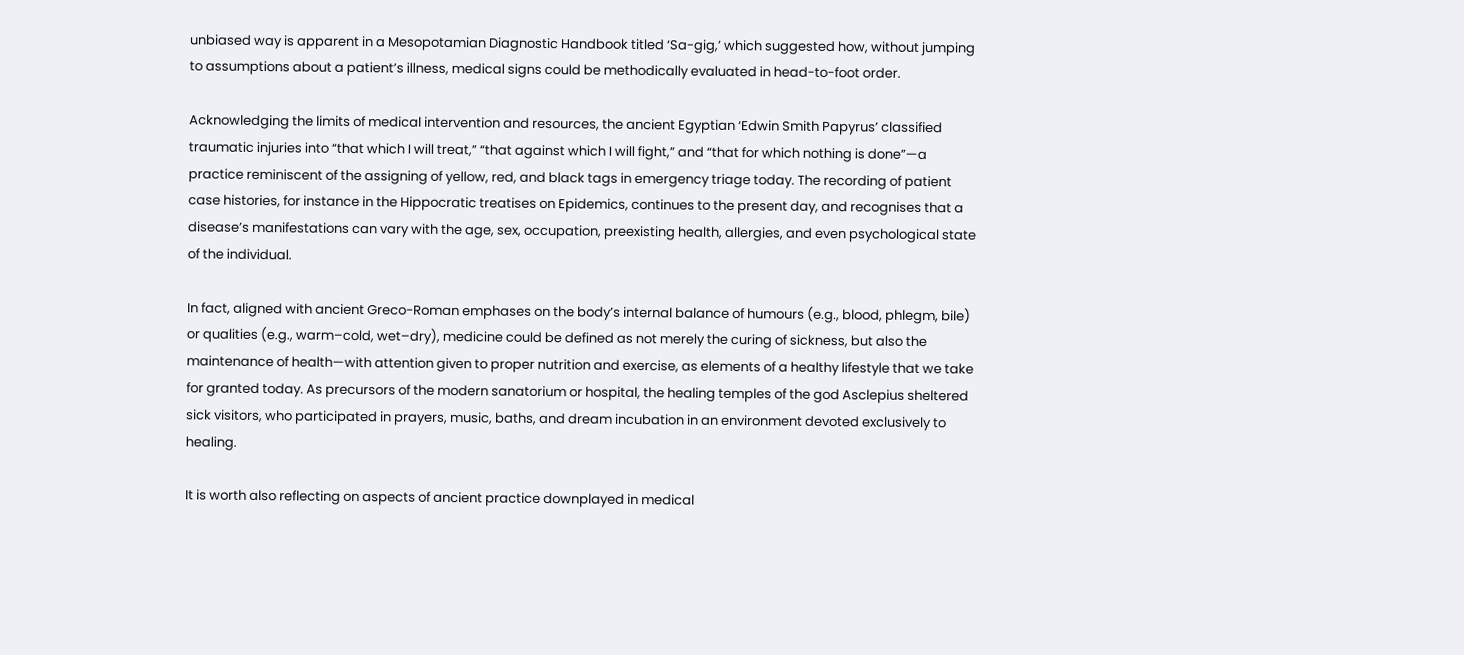unbiased way is apparent in a Mesopotamian Diagnostic Handbook titled ‘Sa-gig,’ which suggested how, without jumping to assumptions about a patient’s illness, medical signs could be methodically evaluated in head-to-foot order.

Acknowledging the limits of medical intervention and resources, the ancient Egyptian ‘Edwin Smith Papyrus’ classified traumatic injuries into “that which I will treat,” “that against which I will fight,” and “that for which nothing is done”—a practice reminiscent of the assigning of yellow, red, and black tags in emergency triage today. The recording of patient case histories, for instance in the Hippocratic treatises on Epidemics, continues to the present day, and recognises that a disease’s manifestations can vary with the age, sex, occupation, preexisting health, allergies, and even psychological state of the individual.

In fact, aligned with ancient Greco-Roman emphases on the body’s internal balance of humours (e.g., blood, phlegm, bile) or qualities (e.g., warm–cold, wet–dry), medicine could be defined as not merely the curing of sickness, but also the maintenance of health—with attention given to proper nutrition and exercise, as elements of a healthy lifestyle that we take for granted today. As precursors of the modern sanatorium or hospital, the healing temples of the god Asclepius sheltered sick visitors, who participated in prayers, music, baths, and dream incubation in an environment devoted exclusively to healing.

It is worth also reflecting on aspects of ancient practice downplayed in medical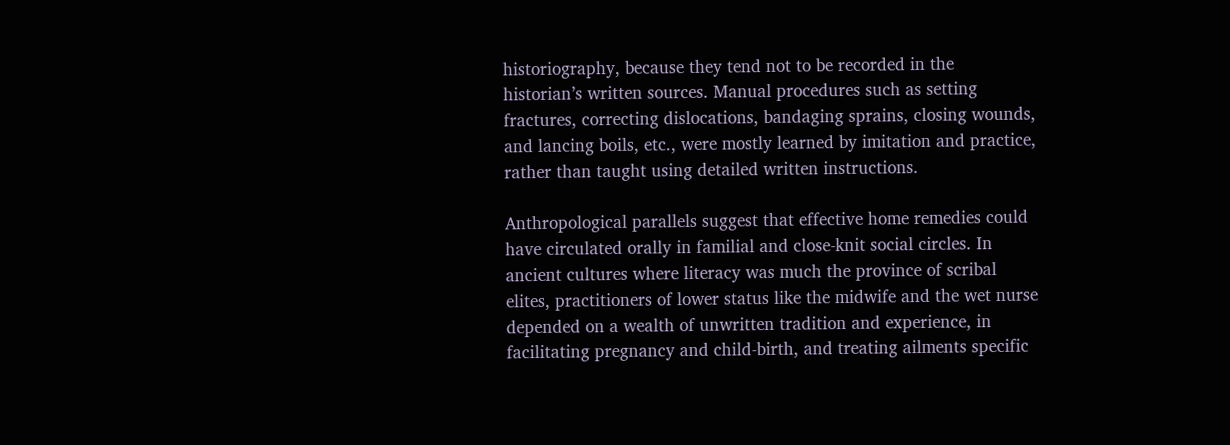historiography, because they tend not to be recorded in the historian’s written sources. Manual procedures such as setting fractures, correcting dislocations, bandaging sprains, closing wounds, and lancing boils, etc., were mostly learned by imitation and practice, rather than taught using detailed written instructions.

Anthropological parallels suggest that effective home remedies could have circulated orally in familial and close-knit social circles. In ancient cultures where literacy was much the province of scribal elites, practitioners of lower status like the midwife and the wet nurse depended on a wealth of unwritten tradition and experience, in facilitating pregnancy and child-birth, and treating ailments specific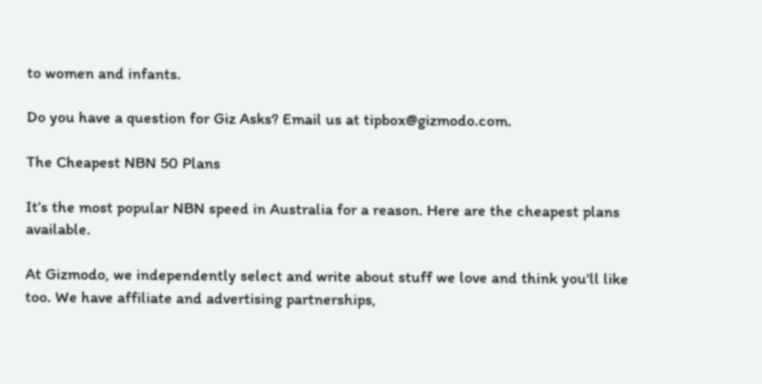to women and infants.

Do you have a question for Giz Asks? Email us at tipbox@gizmodo.com.

The Cheapest NBN 50 Plans

It’s the most popular NBN speed in Australia for a reason. Here are the cheapest plans available.

At Gizmodo, we independently select and write about stuff we love and think you'll like too. We have affiliate and advertising partnerships,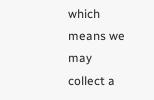which means we may collect a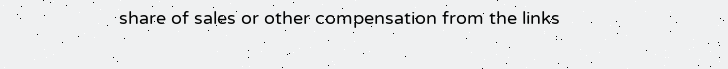share of sales or other compensation from the links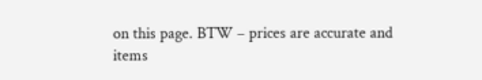on this page. BTW – prices are accurate and items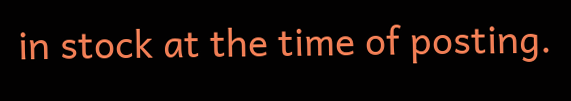in stock at the time of posting.